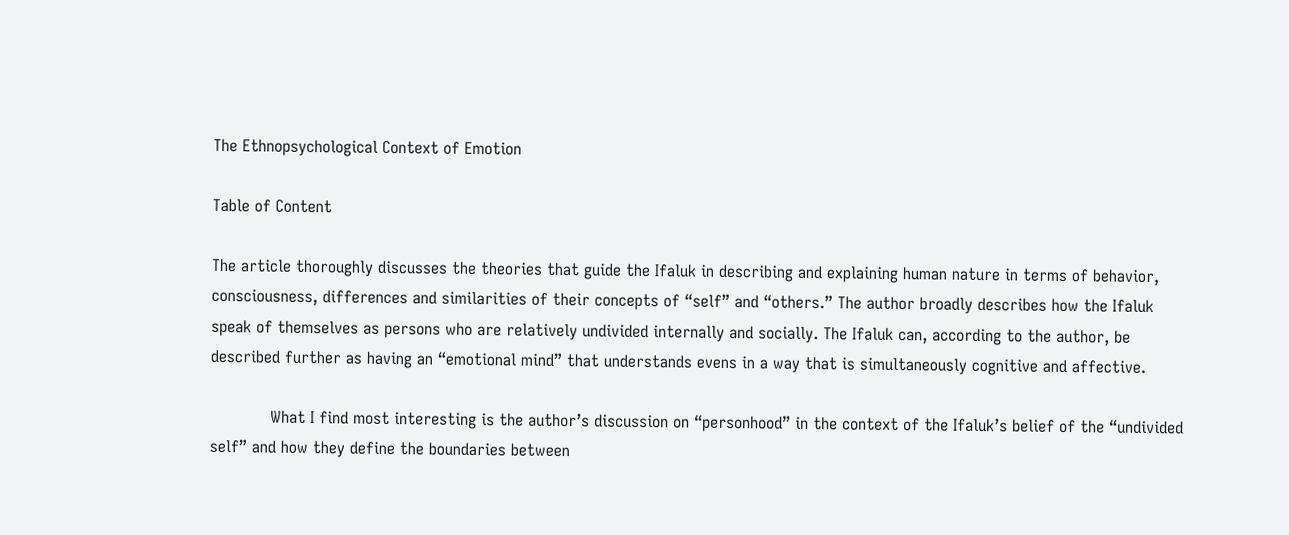The Ethnopsychological Context of Emotion

Table of Content

The article thoroughly discusses the theories that guide the Ifaluk in describing and explaining human nature in terms of behavior, consciousness, differences and similarities of their concepts of “self” and “others.” The author broadly describes how the Ifaluk speak of themselves as persons who are relatively undivided internally and socially. The Ifaluk can, according to the author, be described further as having an “emotional mind” that understands evens in a way that is simultaneously cognitive and affective.

            What I find most interesting is the author’s discussion on “personhood” in the context of the Ifaluk’s belief of the “undivided self” and how they define the boundaries between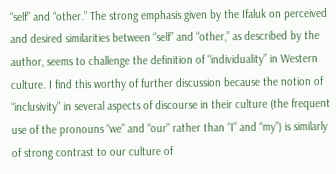“self” and “other.” The strong emphasis given by the Ifaluk on perceived and desired similarities between “self” and “other,” as described by the author, seems to challenge the definition of “individuality” in Western culture. I find this worthy of further discussion because the notion of “inclusivity” in several aspects of discourse in their culture (the frequent use of the pronouns “we” and “our” rather than “I” and “my”) is similarly of strong contrast to our culture of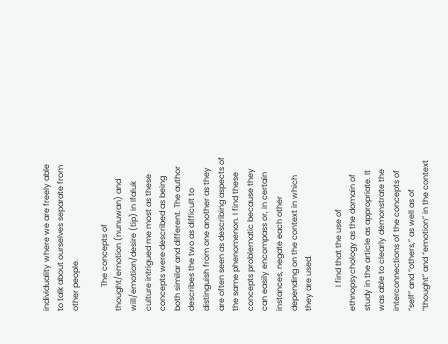individuality where we are freely able to talk about ourselves separate from other people.

            The concepts of thought/emotion (nunuwan) and will/emotion/desire (tip) in Ifaluk culture intrigued me most as these concepts were described as being both similar and different. The author describes the two as difficult to distinguish from one another as they are often seen as describing aspects of the same phenomenon. I find these concepts problematic because they can easily encompass or, in certain instances, negate each other depending on the context in which they are used.

            I find that the use of ethnopsychology as the domain of study in the article as appropriate. It was able to clearly demonstrate the interconnections of the concepts of “self” and “others,” as well as of “thought” and “emotion” in the context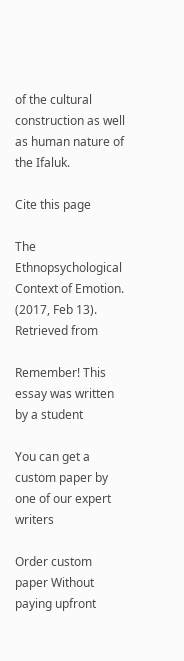of the cultural construction as well as human nature of the Ifaluk.

Cite this page

The Ethnopsychological Context of Emotion. (2017, Feb 13). Retrieved from

Remember! This essay was written by a student

You can get a custom paper by one of our expert writers

Order custom paper Without paying upfront